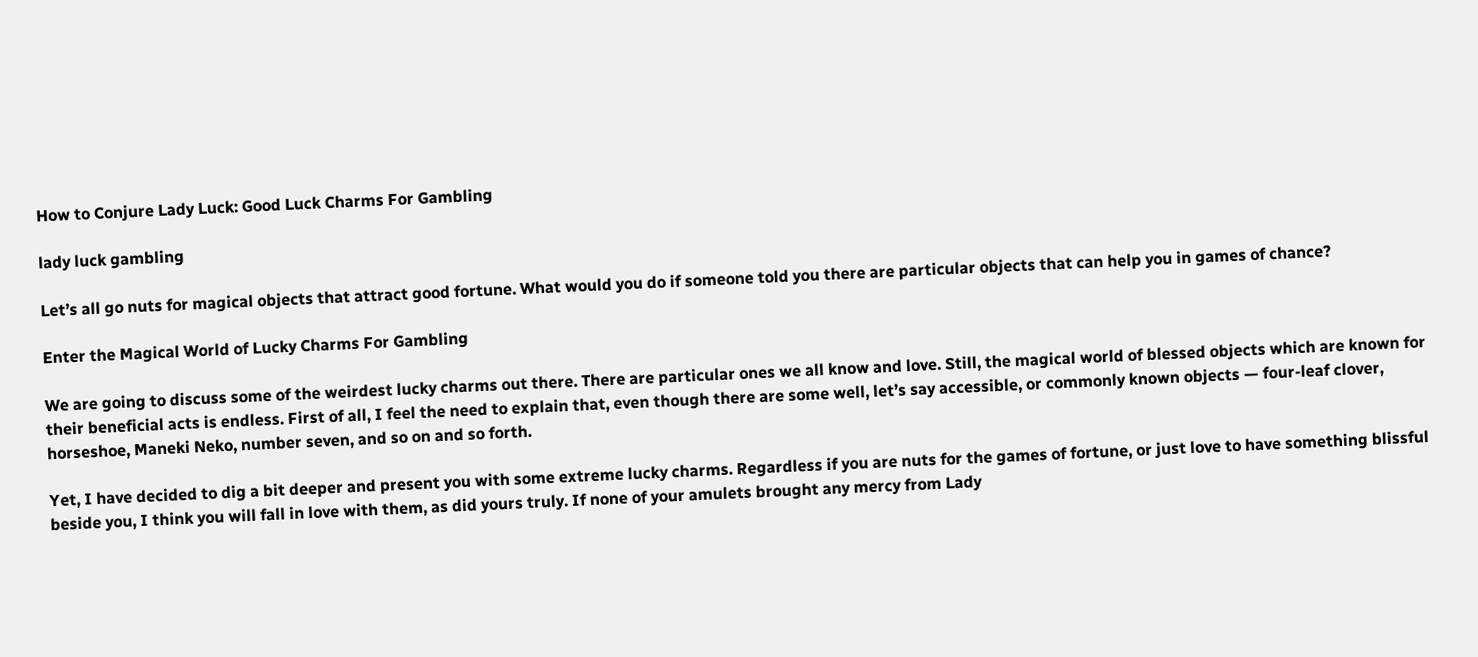How to Conjure Lady Luck: Good Luck Charms For Gambling

lady luck gambling

Let’s all go nuts for magical objects that attract good fortune. What would you do if someone told you there are particular objects that can help you in games of chance?

Enter the Magical World of Lucky Charms For Gambling

We are going to discuss some of the weirdest lucky charms out there. There are particular ones we all know and love. Still, the magical world of blessed objects which are known for their beneficial acts is endless. First of all, I feel the need to explain that, even though there are some well, let’s say accessible, or commonly known objects — four-leaf clover, horseshoe, Maneki Neko, number seven, and so on and so forth.

Yet, I have decided to dig a bit deeper and present you with some extreme lucky charms. Regardless if you are nuts for the games of fortune, or just love to have something blissful beside you, I think you will fall in love with them, as did yours truly. If none of your amulets brought any mercy from Lady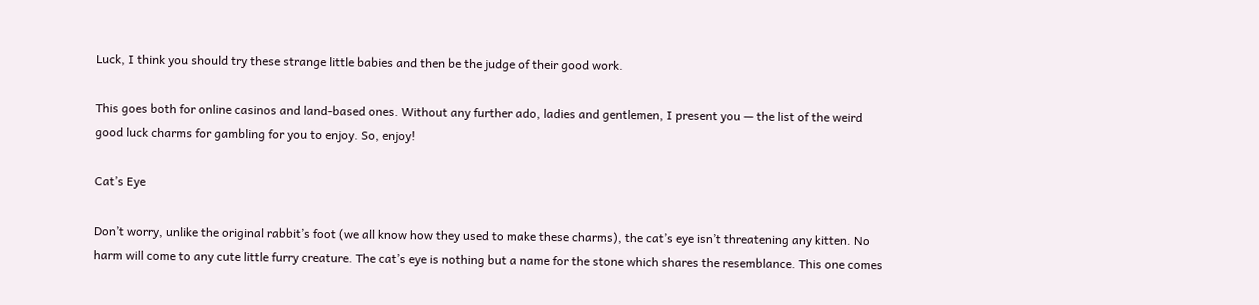Luck, I think you should try these strange little babies and then be the judge of their good work.

This goes both for online casinos and land-based ones. Without any further ado, ladies and gentlemen, I present you — the list of the weird good luck charms for gambling for you to enjoy. So, enjoy!

Cat’s Eye

Don’t worry, unlike the original rabbit’s foot (we all know how they used to make these charms), the cat’s eye isn’t threatening any kitten. No harm will come to any cute little furry creature. The cat’s eye is nothing but a name for the stone which shares the resemblance. This one comes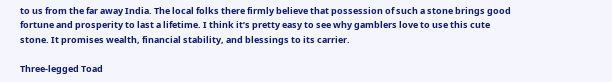to us from the far away India. The local folks there firmly believe that possession of such a stone brings good fortune and prosperity to last a lifetime. I think it’s pretty easy to see why gamblers love to use this cute stone. It promises wealth, financial stability, and blessings to its carrier.

Three-legged Toad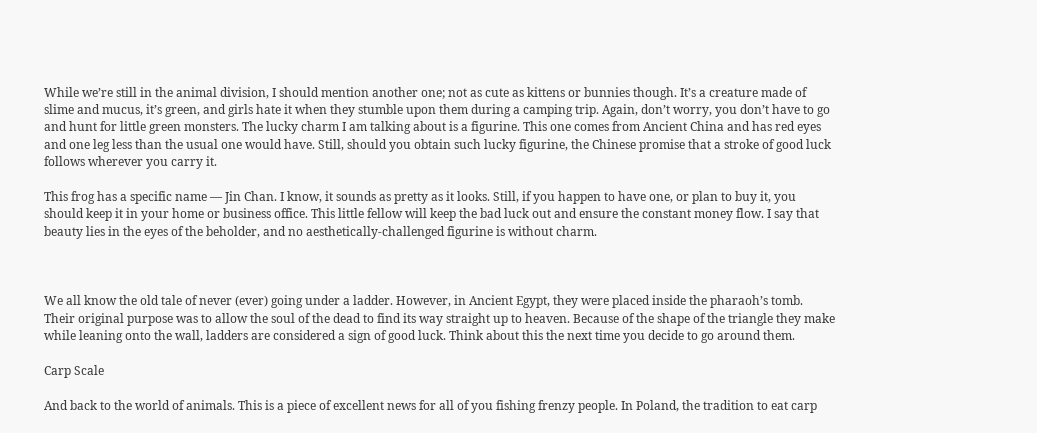While we’re still in the animal division, I should mention another one; not as cute as kittens or bunnies though. It’s a creature made of slime and mucus, it’s green, and girls hate it when they stumble upon them during a camping trip. Again, don’t worry, you don’t have to go and hunt for little green monsters. The lucky charm I am talking about is a figurine. This one comes from Ancient China and has red eyes and one leg less than the usual one would have. Still, should you obtain such lucky figurine, the Chinese promise that a stroke of good luck follows wherever you carry it.

This frog has a specific name — Jin Chan. I know, it sounds as pretty as it looks. Still, if you happen to have one, or plan to buy it, you should keep it in your home or business office. This little fellow will keep the bad luck out and ensure the constant money flow. I say that beauty lies in the eyes of the beholder, and no aesthetically-challenged figurine is without charm.



We all know the old tale of never (ever) going under a ladder. However, in Ancient Egypt, they were placed inside the pharaoh’s tomb. Their original purpose was to allow the soul of the dead to find its way straight up to heaven. Because of the shape of the triangle they make while leaning onto the wall, ladders are considered a sign of good luck. Think about this the next time you decide to go around them.

Carp Scale

And back to the world of animals. This is a piece of excellent news for all of you fishing frenzy people. In Poland, the tradition to eat carp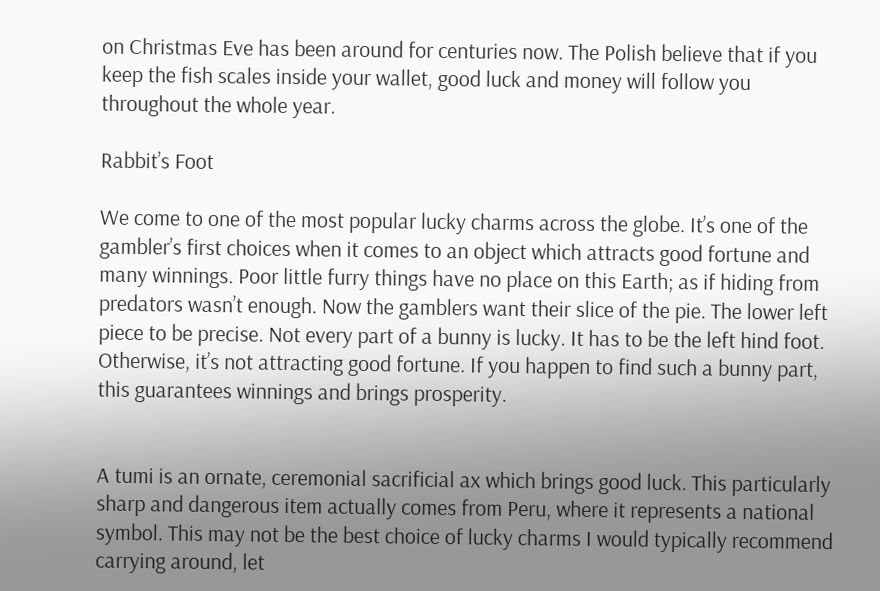on Christmas Eve has been around for centuries now. The Polish believe that if you keep the fish scales inside your wallet, good luck and money will follow you throughout the whole year.

Rabbit’s Foot

We come to one of the most popular lucky charms across the globe. It’s one of the gambler’s first choices when it comes to an object which attracts good fortune and many winnings. Poor little furry things have no place on this Earth; as if hiding from predators wasn’t enough. Now the gamblers want their slice of the pie. The lower left piece to be precise. Not every part of a bunny is lucky. It has to be the left hind foot. Otherwise, it’s not attracting good fortune. If you happen to find such a bunny part, this guarantees winnings and brings prosperity.


A tumi is an ornate, ceremonial sacrificial ax which brings good luck. This particularly sharp and dangerous item actually comes from Peru, where it represents a national symbol. This may not be the best choice of lucky charms I would typically recommend carrying around, let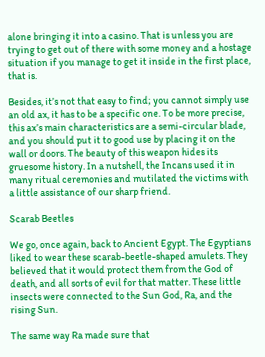alone bringing it into a casino. That is unless you are trying to get out of there with some money and a hostage situation if you manage to get it inside in the first place, that is.

Besides, it’s not that easy to find; you cannot simply use an old ax, it has to be a specific one. To be more precise, this ax’s main characteristics are a semi-circular blade, and you should put it to good use by placing it on the wall or doors. The beauty of this weapon hides its gruesome history. In a nutshell, the Incans used it in many ritual ceremonies and mutilated the victims with a little assistance of our sharp friend.

Scarab Beetles

We go, once again, back to Ancient Egypt. The Egyptians liked to wear these scarab-beetle-shaped amulets. They believed that it would protect them from the God of death, and all sorts of evil for that matter. These little insects were connected to the Sun God, Ra, and the rising Sun.

The same way Ra made sure that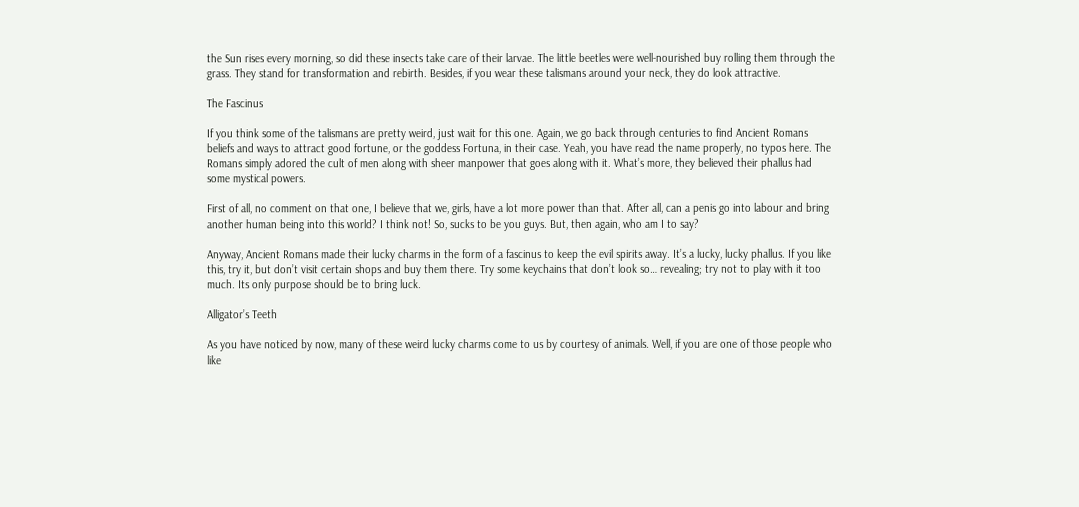the Sun rises every morning, so did these insects take care of their larvae. The little beetles were well-nourished buy rolling them through the grass. They stand for transformation and rebirth. Besides, if you wear these talismans around your neck, they do look attractive.

The Fascinus

If you think some of the talismans are pretty weird, just wait for this one. Again, we go back through centuries to find Ancient Romans beliefs and ways to attract good fortune, or the goddess Fortuna, in their case. Yeah, you have read the name properly, no typos here. The Romans simply adored the cult of men along with sheer manpower that goes along with it. What’s more, they believed their phallus had some mystical powers.

First of all, no comment on that one, I believe that we, girls, have a lot more power than that. After all, can a penis go into labour and bring another human being into this world? I think not! So, sucks to be you guys. But, then again, who am I to say?

Anyway, Ancient Romans made their lucky charms in the form of a fascinus to keep the evil spirits away. It’s a lucky, lucky phallus. If you like this, try it, but don’t visit certain shops and buy them there. Try some keychains that don’t look so… revealing; try not to play with it too much. Its only purpose should be to bring luck.

Alligator’s Teeth

As you have noticed by now, many of these weird lucky charms come to us by courtesy of animals. Well, if you are one of those people who like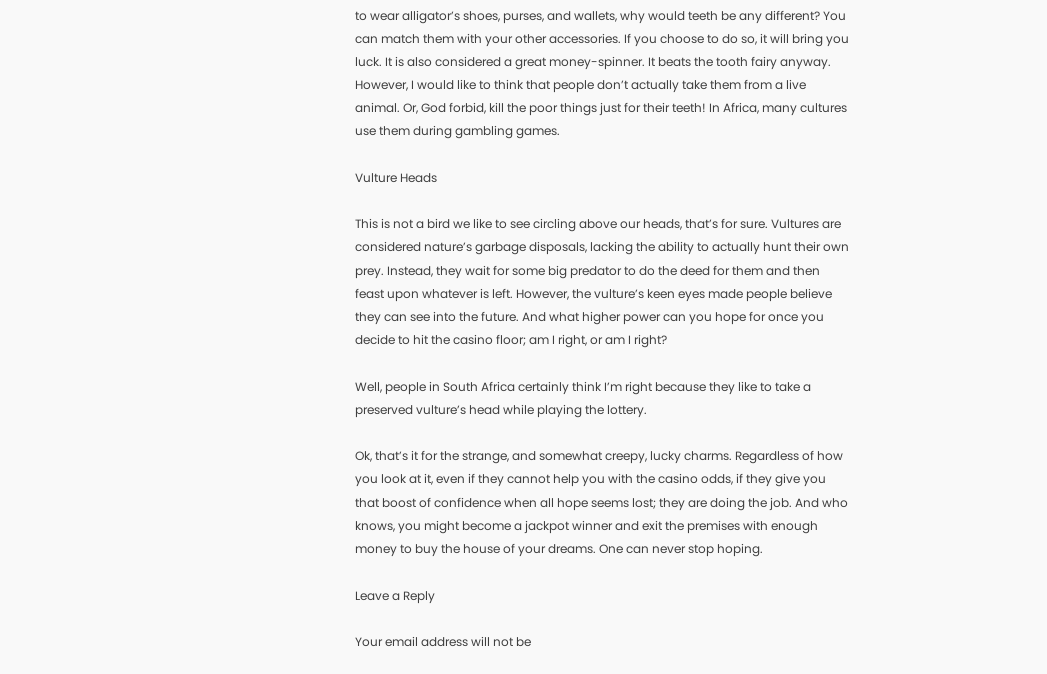to wear alligator’s shoes, purses, and wallets, why would teeth be any different? You can match them with your other accessories. If you choose to do so, it will bring you luck. It is also considered a great money-spinner. It beats the tooth fairy anyway. However, I would like to think that people don’t actually take them from a live animal. Or, God forbid, kill the poor things just for their teeth! In Africa, many cultures use them during gambling games.

Vulture Heads

This is not a bird we like to see circling above our heads, that’s for sure. Vultures are considered nature’s garbage disposals, lacking the ability to actually hunt their own prey. Instead, they wait for some big predator to do the deed for them and then feast upon whatever is left. However, the vulture’s keen eyes made people believe they can see into the future. And what higher power can you hope for once you decide to hit the casino floor; am I right, or am I right?

Well, people in South Africa certainly think I’m right because they like to take a preserved vulture’s head while playing the lottery.

Ok, that’s it for the strange, and somewhat creepy, lucky charms. Regardless of how you look at it, even if they cannot help you with the casino odds, if they give you that boost of confidence when all hope seems lost; they are doing the job. And who knows, you might become a jackpot winner and exit the premises with enough money to buy the house of your dreams. One can never stop hoping.

Leave a Reply

Your email address will not be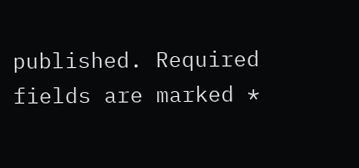published. Required fields are marked *